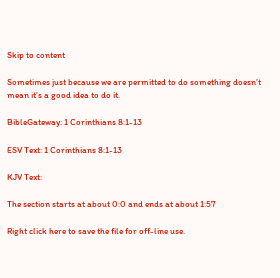Skip to content

Sometimes just because we are permitted to do something doesn’t mean it’s a good idea to do it.

BibleGateway: 1 Corinthians 8:1-13

ESV Text: 1 Corinthians 8:1-13

KJV Text:

The section starts at about 0:0 and ends at about 1:57

Right click here to save the file for off-line use.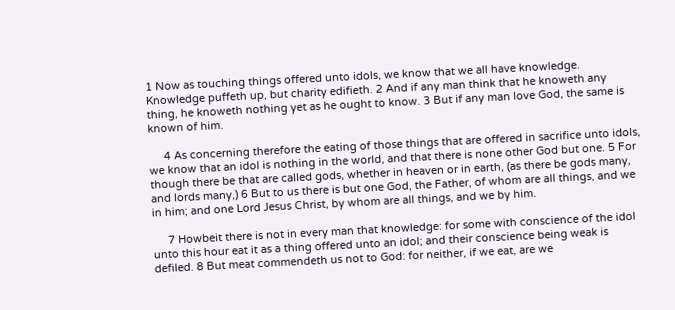1 Now as touching things offered unto idols, we know that we all have knowledge. Knowledge puffeth up, but charity edifieth. 2 And if any man think that he knoweth any thing, he knoweth nothing yet as he ought to know. 3 But if any man love God, the same is known of him.

     4 As concerning therefore the eating of those things that are offered in sacrifice unto idols, we know that an idol is nothing in the world, and that there is none other God but one. 5 For though there be that are called gods, whether in heaven or in earth, (as there be gods many, and lords many,) 6 But to us there is but one God, the Father, of whom are all things, and we in him; and one Lord Jesus Christ, by whom are all things, and we by him.

     7 Howbeit there is not in every man that knowledge: for some with conscience of the idol unto this hour eat it as a thing offered unto an idol; and their conscience being weak is defiled. 8 But meat commendeth us not to God: for neither, if we eat, are we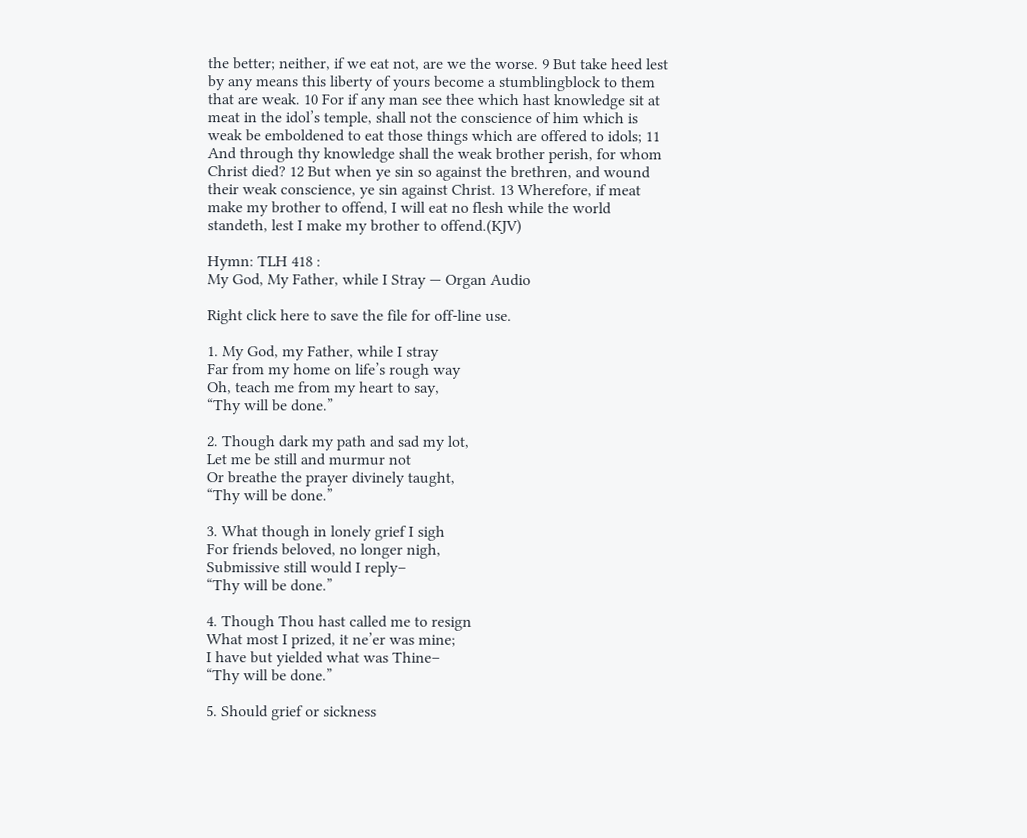the better; neither, if we eat not, are we the worse. 9 But take heed lest by any means this liberty of yours become a stumblingblock to them that are weak. 10 For if any man see thee which hast knowledge sit at meat in the idol’s temple, shall not the conscience of him which is weak be emboldened to eat those things which are offered to idols; 11 And through thy knowledge shall the weak brother perish, for whom Christ died? 12 But when ye sin so against the brethren, and wound their weak conscience, ye sin against Christ. 13 Wherefore, if meat make my brother to offend, I will eat no flesh while the world standeth, lest I make my brother to offend.(KJV)

Hymn: TLH 418 :
My God, My Father, while I Stray — Organ Audio

Right click here to save the file for off-line use.

1. My God, my Father, while I stray
Far from my home on life’s rough way
Oh, teach me from my heart to say,
“Thy will be done.”

2. Though dark my path and sad my lot,
Let me be still and murmur not
Or breathe the prayer divinely taught,
“Thy will be done.”

3. What though in lonely grief I sigh
For friends beloved, no longer nigh,
Submissive still would I reply–
“Thy will be done.”

4. Though Thou hast called me to resign
What most I prized, it ne’er was mine;
I have but yielded what was Thine–
“Thy will be done.”

5. Should grief or sickness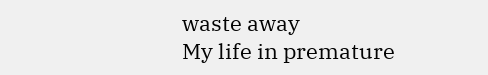waste away
My life in premature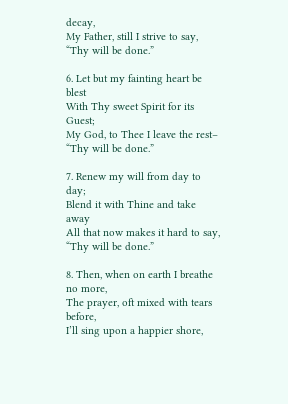decay,
My Father, still I strive to say,
“Thy will be done.”

6. Let but my fainting heart be blest
With Thy sweet Spirit for its Guest;
My God, to Thee I leave the rest–
“Thy will be done.”

7. Renew my will from day to day;
Blend it with Thine and take away
All that now makes it hard to say,
“Thy will be done.”

8. Then, when on earth I breathe no more,
The prayer, oft mixed with tears before,
I’ll sing upon a happier shore,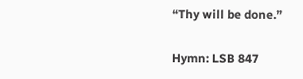“Thy will be done.”

Hymn: LSB 847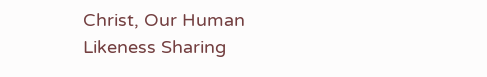Christ, Our Human Likeness Sharing